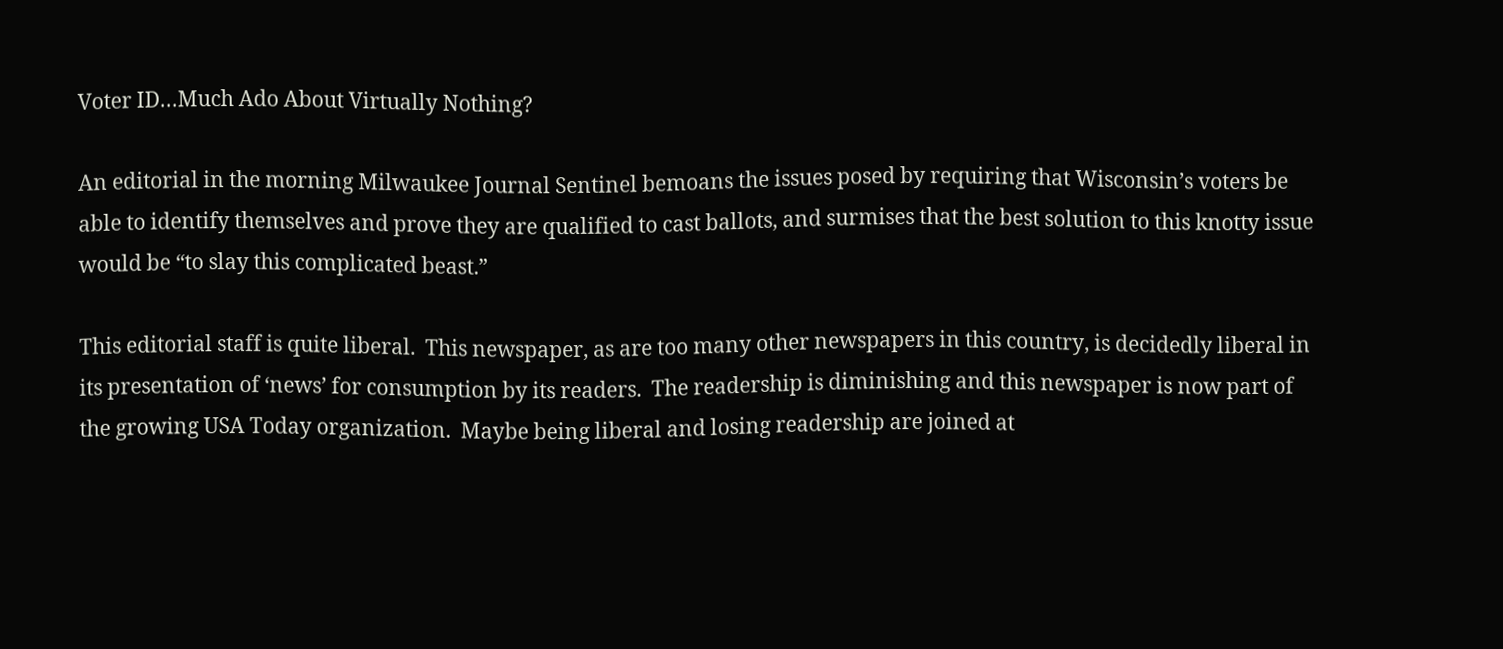Voter ID…Much Ado About Virtually Nothing?

An editorial in the morning Milwaukee Journal Sentinel bemoans the issues posed by requiring that Wisconsin’s voters be able to identify themselves and prove they are qualified to cast ballots, and surmises that the best solution to this knotty issue would be “to slay this complicated beast.”

This editorial staff is quite liberal.  This newspaper, as are too many other newspapers in this country, is decidedly liberal in its presentation of ‘news’ for consumption by its readers.  The readership is diminishing and this newspaper is now part of the growing USA Today organization.  Maybe being liberal and losing readership are joined at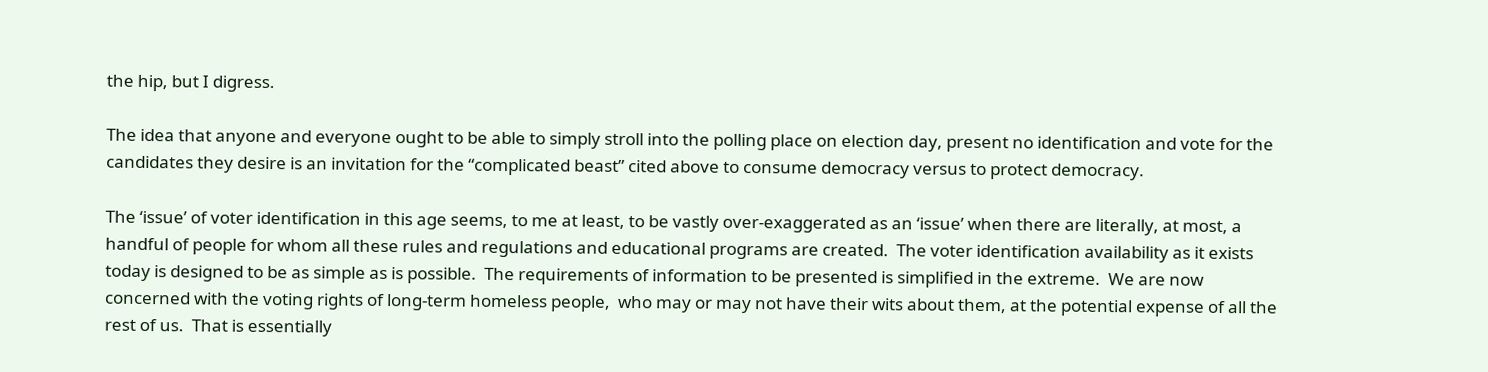the hip, but I digress.

The idea that anyone and everyone ought to be able to simply stroll into the polling place on election day, present no identification and vote for the candidates they desire is an invitation for the “complicated beast” cited above to consume democracy versus to protect democracy.

The ‘issue’ of voter identification in this age seems, to me at least, to be vastly over-exaggerated as an ‘issue’ when there are literally, at most, a handful of people for whom all these rules and regulations and educational programs are created.  The voter identification availability as it exists today is designed to be as simple as is possible.  The requirements of information to be presented is simplified in the extreme.  We are now concerned with the voting rights of long-term homeless people,  who may or may not have their wits about them, at the potential expense of all the rest of us.  That is essentially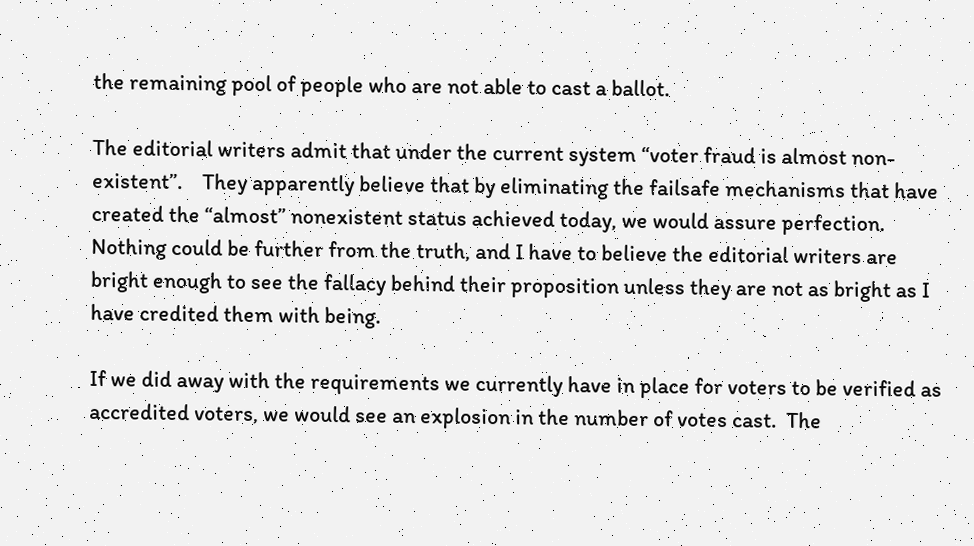the remaining pool of people who are not able to cast a ballot.

The editorial writers admit that under the current system “voter fraud is almost non-existent”.    They apparently believe that by eliminating the failsafe mechanisms that have created the “almost” nonexistent status achieved today, we would assure perfection. Nothing could be further from the truth, and I have to believe the editorial writers are bright enough to see the fallacy behind their proposition unless they are not as bright as I have credited them with being.

If we did away with the requirements we currently have in place for voters to be verified as accredited voters, we would see an explosion in the number of votes cast.  The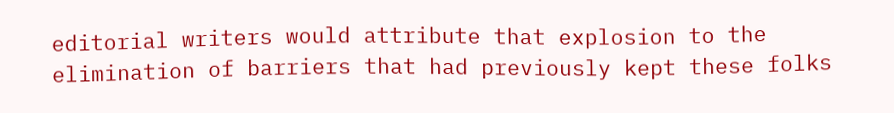editorial writers would attribute that explosion to the elimination of barriers that had previously kept these folks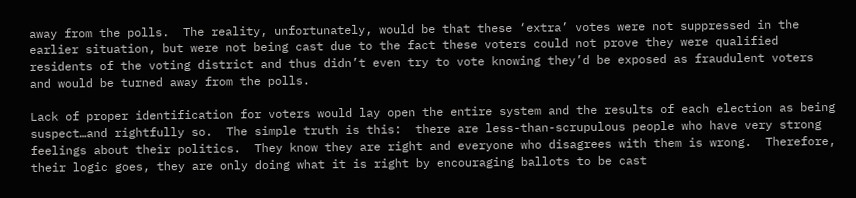away from the polls.  The reality, unfortunately, would be that these ‘extra’ votes were not suppressed in the earlier situation, but were not being cast due to the fact these voters could not prove they were qualified residents of the voting district and thus didn’t even try to vote knowing they’d be exposed as fraudulent voters and would be turned away from the polls.

Lack of proper identification for voters would lay open the entire system and the results of each election as being suspect…and rightfully so.  The simple truth is this:  there are less-than-scrupulous people who have very strong feelings about their politics.  They know they are right and everyone who disagrees with them is wrong.  Therefore, their logic goes, they are only doing what it is right by encouraging ballots to be cast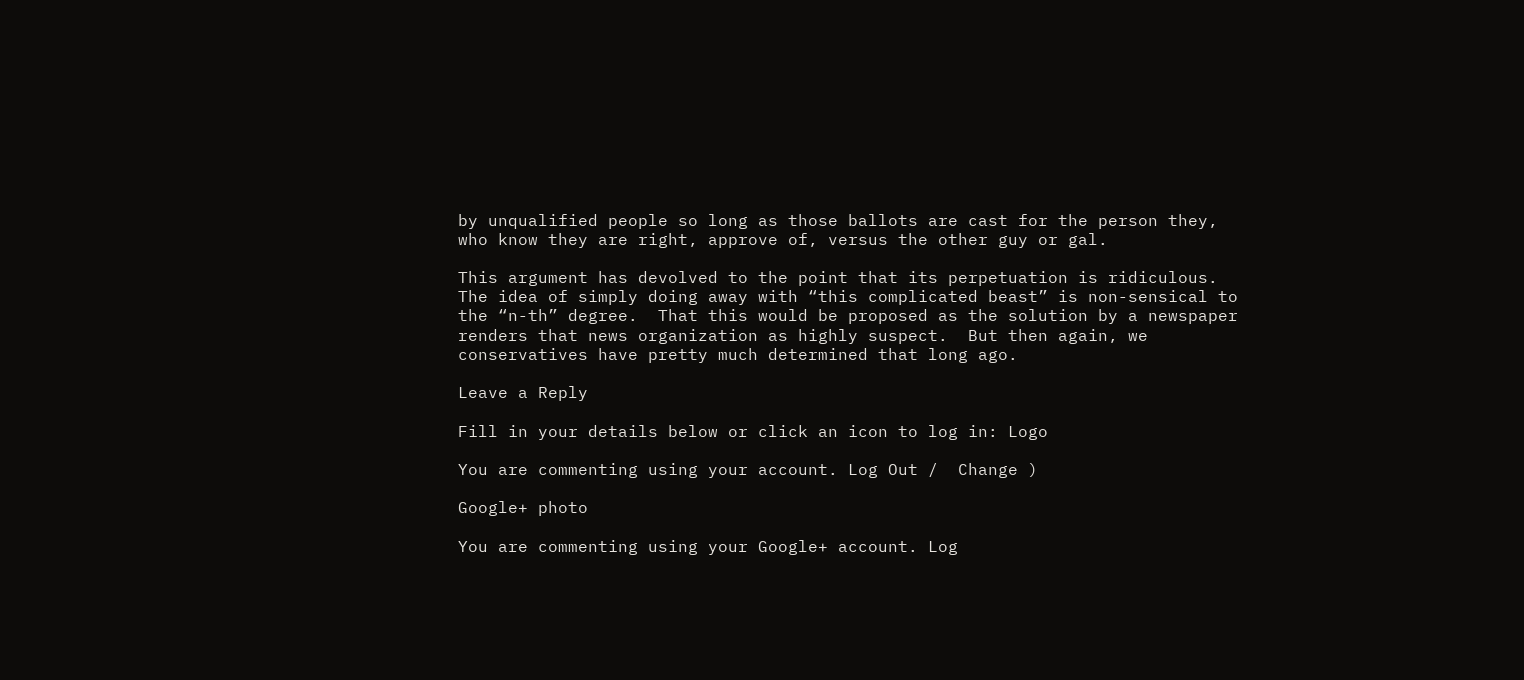by unqualified people so long as those ballots are cast for the person they, who know they are right, approve of, versus the other guy or gal.

This argument has devolved to the point that its perpetuation is ridiculous.  The idea of simply doing away with “this complicated beast” is non-sensical to the “n-th” degree.  That this would be proposed as the solution by a newspaper renders that news organization as highly suspect.  But then again, we conservatives have pretty much determined that long ago.

Leave a Reply

Fill in your details below or click an icon to log in: Logo

You are commenting using your account. Log Out /  Change )

Google+ photo

You are commenting using your Google+ account. Log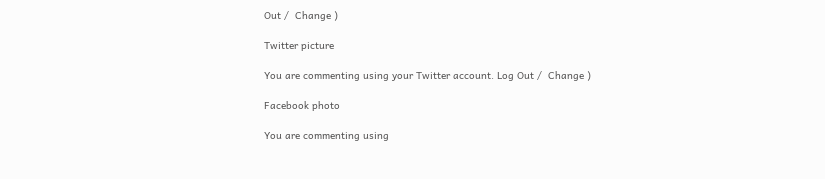Out /  Change )

Twitter picture

You are commenting using your Twitter account. Log Out /  Change )

Facebook photo

You are commenting using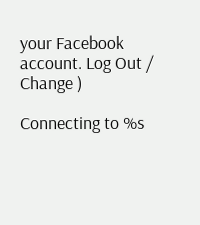your Facebook account. Log Out /  Change )

Connecting to %s